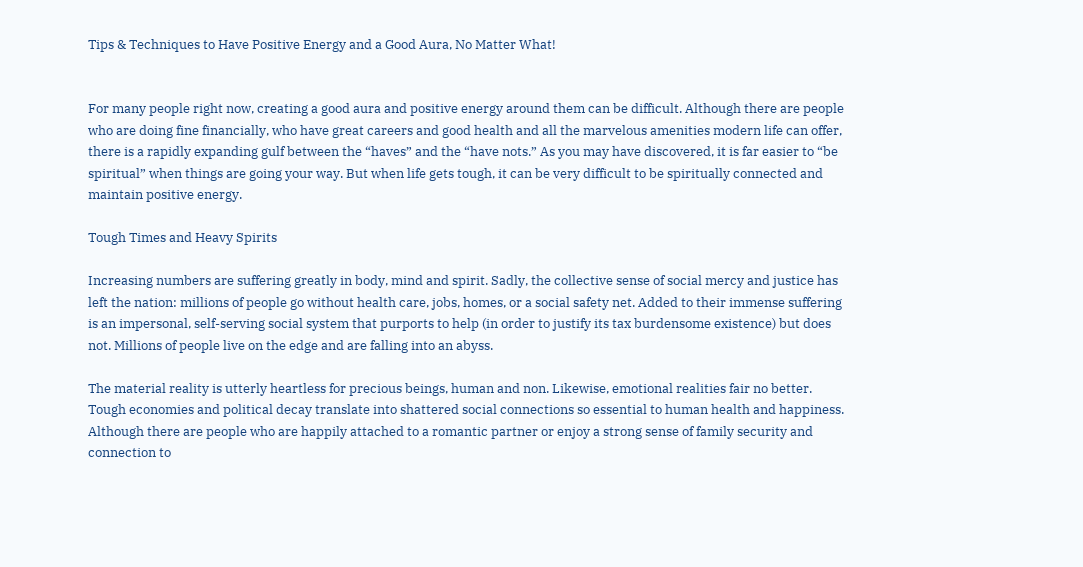Tips & Techniques to Have Positive Energy and a Good Aura, No Matter What!


For many people right now, creating a good aura and positive energy around them can be difficult. Although there are people who are doing fine financially, who have great careers and good health and all the marvelous amenities modern life can offer, there is a rapidly expanding gulf between the “haves” and the “have nots.” As you may have discovered, it is far easier to “be spiritual” when things are going your way. But when life gets tough, it can be very difficult to be spiritually connected and maintain positive energy.

Tough Times and Heavy Spirits

Increasing numbers are suffering greatly in body, mind and spirit. Sadly, the collective sense of social mercy and justice has left the nation: millions of people go without health care, jobs, homes, or a social safety net. Added to their immense suffering is an impersonal, self-serving social system that purports to help (in order to justify its tax burdensome existence) but does not. Millions of people live on the edge and are falling into an abyss.

The material reality is utterly heartless for precious beings, human and non. Likewise, emotional realities fair no better. Tough economies and political decay translate into shattered social connections so essential to human health and happiness. Although there are people who are happily attached to a romantic partner or enjoy a strong sense of family security and connection to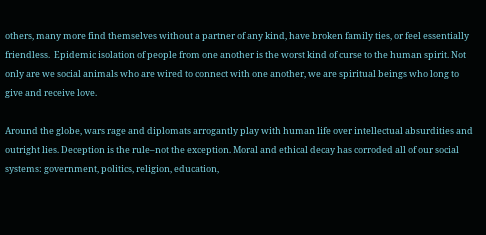others, many more find themselves without a partner of any kind, have broken family ties, or feel essentially friendless.  Epidemic isolation of people from one another is the worst kind of curse to the human spirit. Not only are we social animals who are wired to connect with one another, we are spiritual beings who long to give and receive love.

Around the globe, wars rage and diplomats arrogantly play with human life over intellectual absurdities and outright lies. Deception is the rule–not the exception. Moral and ethical decay has corroded all of our social systems: government, politics, religion, education,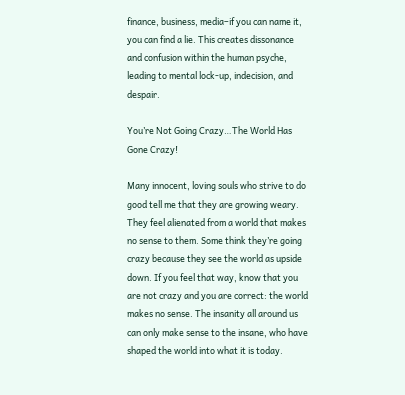finance, business, media–if you can name it, you can find a lie. This creates dissonance and confusion within the human psyche, leading to mental lock-up, indecision, and despair.

You’re Not Going Crazy…The World Has Gone Crazy!

Many innocent, loving souls who strive to do good tell me that they are growing weary. They feel alienated from a world that makes no sense to them. Some think they’re going crazy because they see the world as upside down. If you feel that way, know that you are not crazy and you are correct: the world makes no sense. The insanity all around us can only make sense to the insane, who have shaped the world into what it is today.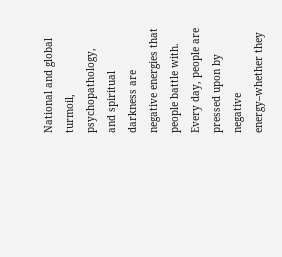National and global turmoil, psychopathology, and spiritual darkness are negative energies that people battle with. Every day, people are pressed upon by negative energy–whether they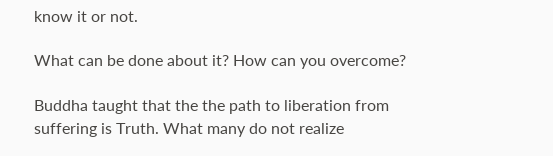know it or not.

What can be done about it? How can you overcome?

Buddha taught that the the path to liberation from suffering is Truth. What many do not realize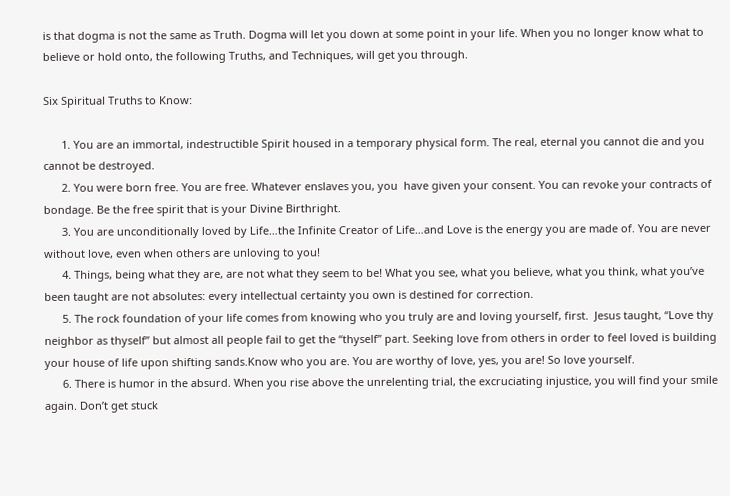is that dogma is not the same as Truth. Dogma will let you down at some point in your life. When you no longer know what to believe or hold onto, the following Truths, and Techniques, will get you through.

Six Spiritual Truths to Know:

      1. You are an immortal, indestructible Spirit housed in a temporary physical form. The real, eternal you cannot die and you cannot be destroyed.
      2. You were born free. You are free. Whatever enslaves you, you  have given your consent. You can revoke your contracts of bondage. Be the free spirit that is your Divine Birthright.
      3. You are unconditionally loved by Life…the Infinite Creator of Life…and Love is the energy you are made of. You are never without love, even when others are unloving to you!
      4. Things, being what they are, are not what they seem to be! What you see, what you believe, what you think, what you’ve been taught are not absolutes: every intellectual certainty you own is destined for correction.
      5. The rock foundation of your life comes from knowing who you truly are and loving yourself, first.  Jesus taught, “Love thy neighbor as thyself” but almost all people fail to get the “thyself” part. Seeking love from others in order to feel loved is building your house of life upon shifting sands.Know who you are. You are worthy of love, yes, you are! So love yourself.
      6. There is humor in the absurd. When you rise above the unrelenting trial, the excruciating injustice, you will find your smile again. Don’t get stuck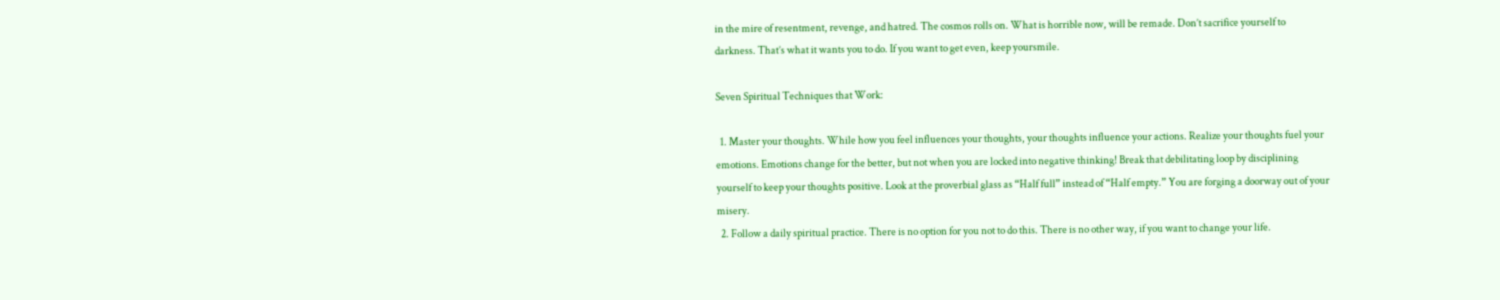in the mire of resentment, revenge, and hatred. The cosmos rolls on. What is horrible now, will be remade. Don’t sacrifice yourself to darkness. That’s what it wants you to do. If you want to get even, keep yoursmile.

Seven Spiritual Techniques that Work:

  1. Master your thoughts. While how you feel influences your thoughts, your thoughts influence your actions. Realize your thoughts fuel your emotions. Emotions change for the better, but not when you are locked into negative thinking! Break that debilitating loop by disciplining yourself to keep your thoughts positive. Look at the proverbial glass as “Half full” instead of “Half empty.” You are forging a doorway out of your misery.
  2. Follow a daily spiritual practice. There is no option for you not to do this. There is no other way, if you want to change your life.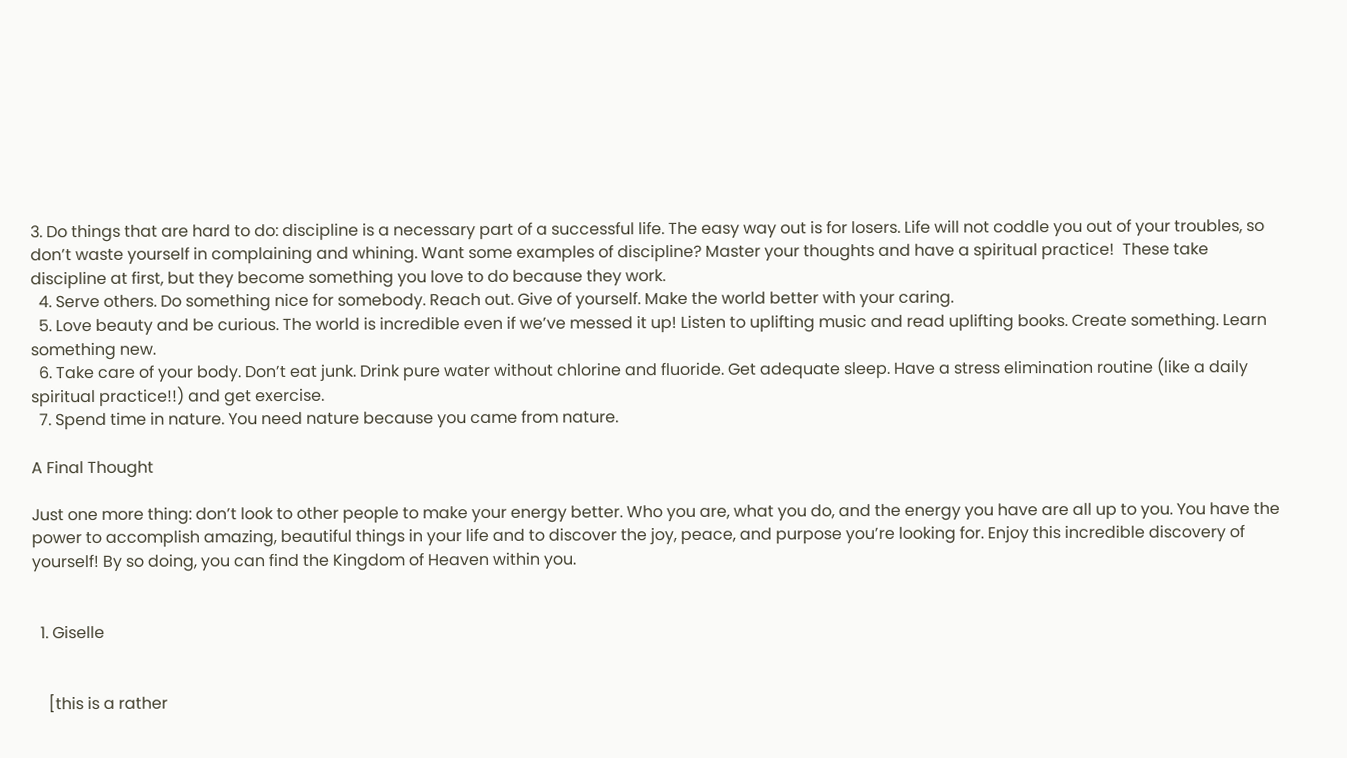3. Do things that are hard to do: discipline is a necessary part of a successful life. The easy way out is for losers. Life will not coddle you out of your troubles, so don’t waste yourself in complaining and whining. Want some examples of discipline? Master your thoughts and have a spiritual practice!  These take discipline at first, but they become something you love to do because they work.
  4. Serve others. Do something nice for somebody. Reach out. Give of yourself. Make the world better with your caring.
  5. Love beauty and be curious. The world is incredible even if we’ve messed it up! Listen to uplifting music and read uplifting books. Create something. Learn something new.
  6. Take care of your body. Don’t eat junk. Drink pure water without chlorine and fluoride. Get adequate sleep. Have a stress elimination routine (like a daily spiritual practice!!) and get exercise.
  7. Spend time in nature. You need nature because you came from nature.

A Final Thought

Just one more thing: don’t look to other people to make your energy better. Who you are, what you do, and the energy you have are all up to you. You have the power to accomplish amazing, beautiful things in your life and to discover the joy, peace, and purpose you’re looking for. Enjoy this incredible discovery of yourself! By so doing, you can find the Kingdom of Heaven within you.


  1. Giselle


    [this is a rather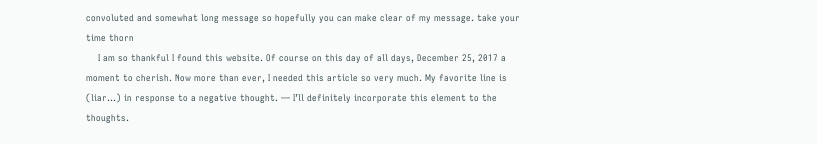convoluted and somewhat long message so hopefully you can make clear of my message. take your time thorn
    I am so thankful I found this website. Of course on this day of all days, December 25, 2017 a moment to cherish. Now more than ever, I needed this article so very much. My favorite line is (liar…) in response to a negative thought. — I’ll definitely incorporate this element to the thoughts.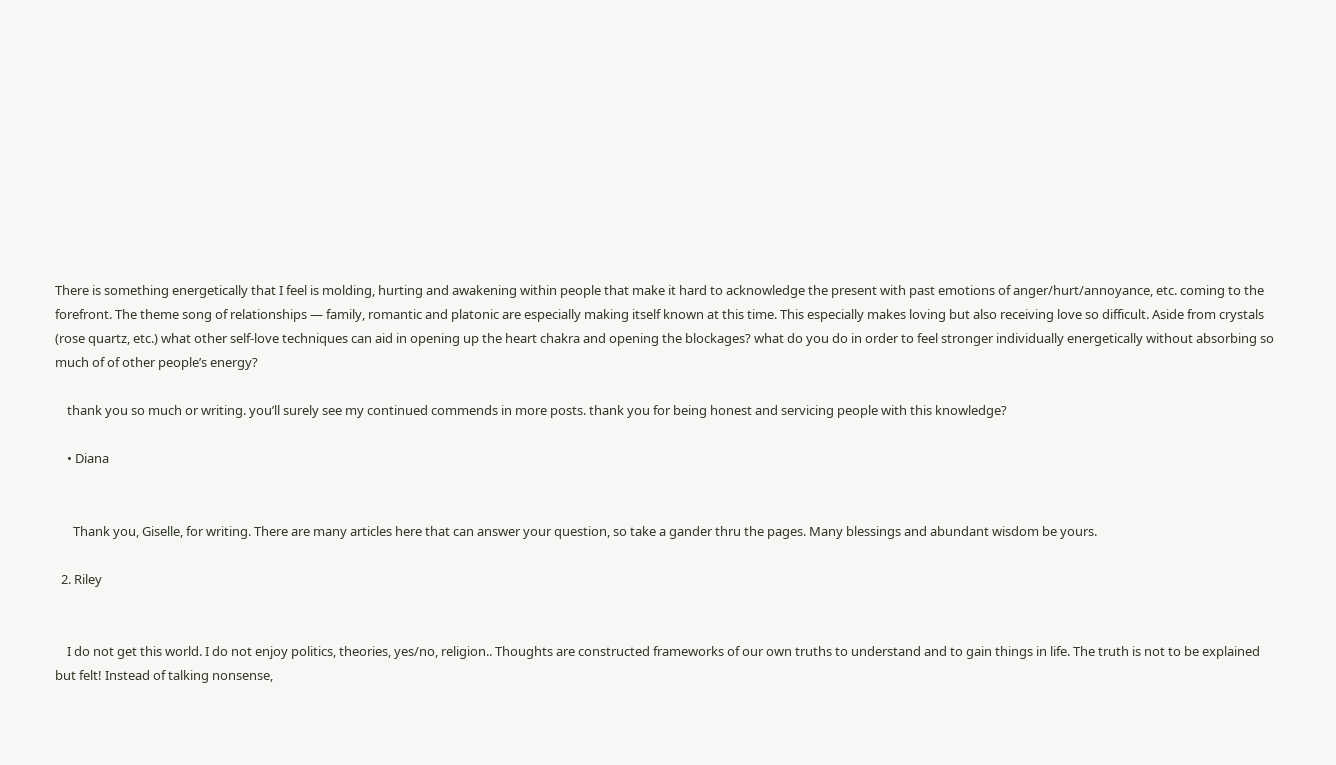There is something energetically that I feel is molding, hurting and awakening within people that make it hard to acknowledge the present with past emotions of anger/hurt/annoyance, etc. coming to the forefront. The theme song of relationships — family, romantic and platonic are especially making itself known at this time. This especially makes loving but also receiving love so difficult. Aside from crystals (rose quartz, etc.) what other self-love techniques can aid in opening up the heart chakra and opening the blockages? what do you do in order to feel stronger individually energetically without absorbing so much of of other people’s energy?

    thank you so much or writing. you’ll surely see my continued commends in more posts. thank you for being honest and servicing people with this knowledge?

    • Diana


      Thank you, Giselle, for writing. There are many articles here that can answer your question, so take a gander thru the pages. Many blessings and abundant wisdom be yours.

  2. Riley


    I do not get this world. I do not enjoy politics, theories, yes/no, religion.. Thoughts are constructed frameworks of our own truths to understand and to gain things in life. The truth is not to be explained but felt! Instead of talking nonsense,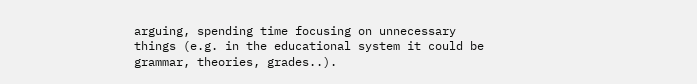arguing, spending time focusing on unnecessary things (e.g. in the educational system it could be grammar, theories, grades..).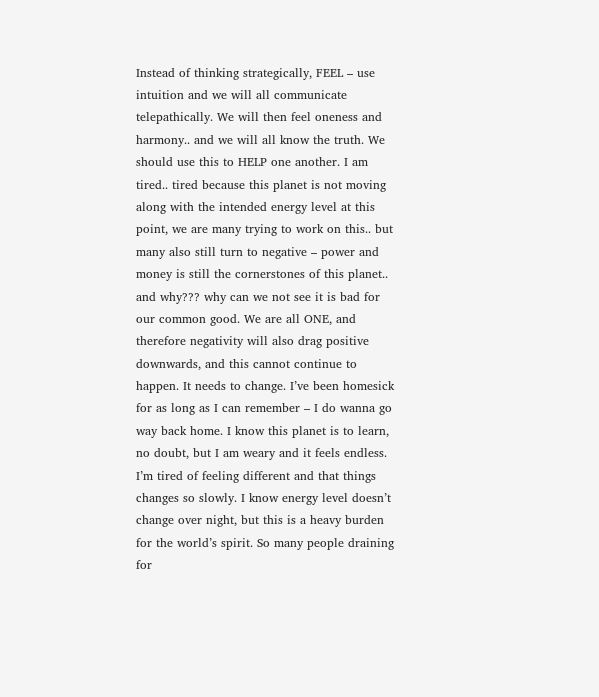Instead of thinking strategically, FEEL – use intuition and we will all communicate telepathically. We will then feel oneness and harmony.. and we will all know the truth. We should use this to HELP one another. I am tired.. tired because this planet is not moving along with the intended energy level at this point, we are many trying to work on this.. but many also still turn to negative – power and money is still the cornerstones of this planet.. and why??? why can we not see it is bad for our common good. We are all ONE, and therefore negativity will also drag positive downwards, and this cannot continue to happen. It needs to change. I’ve been homesick for as long as I can remember – I do wanna go way back home. I know this planet is to learn, no doubt, but I am weary and it feels endless. I’m tired of feeling different and that things changes so slowly. I know energy level doesn’t change over night, but this is a heavy burden for the world’s spirit. So many people draining for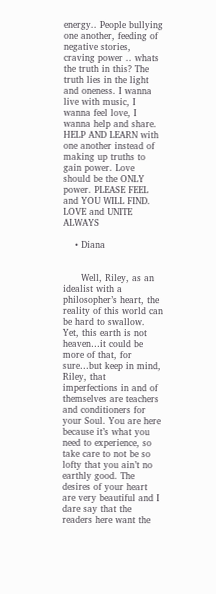energy.. People bullying one another, feeding of negative stories, craving power .. whats the truth in this? The truth lies in the light and oneness. I wanna live with music, I wanna feel love, I wanna help and share. HELP AND LEARN with one another instead of making up truths to gain power. Love should be the ONLY power. PLEASE FEEL and YOU WILL FIND. LOVE and UNITE ALWAYS

    • Diana


      Well, Riley, as an idealist with a philosopher’s heart, the reality of this world can be hard to swallow. Yet, this earth is not heaven…it could be more of that, for sure…but keep in mind, Riley, that imperfections in and of themselves are teachers and conditioners for your Soul. You are here because it’s what you need to experience, so take care to not be so lofty that you ain’t no earthly good. The desires of your heart are very beautiful and I dare say that the readers here want the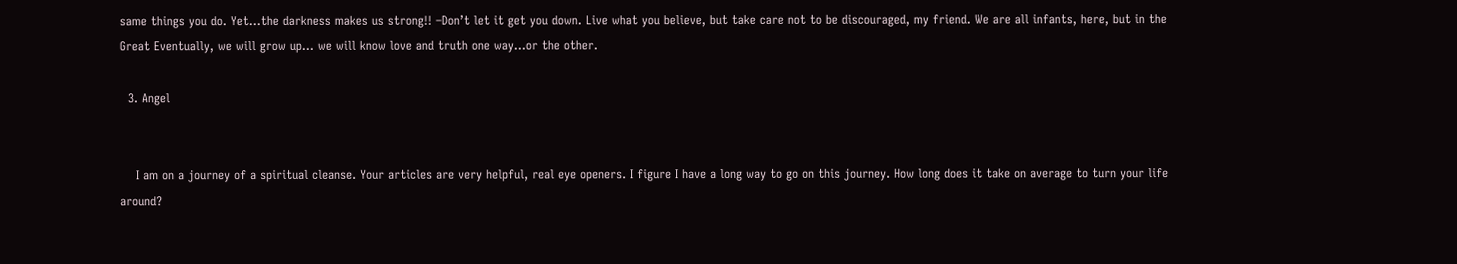same things you do. Yet…the darkness makes us strong!! –Don’t let it get you down. Live what you believe, but take care not to be discouraged, my friend. We are all infants, here, but in the Great Eventually, we will grow up… we will know love and truth one way…or the other.

  3. Angel


    I am on a journey of a spiritual cleanse. Your articles are very helpful, real eye openers. I figure I have a long way to go on this journey. How long does it take on average to turn your life around?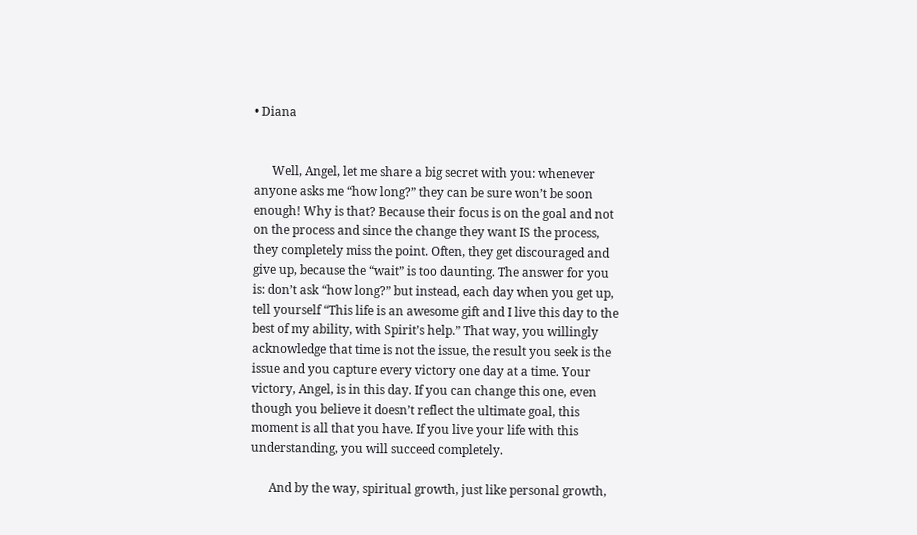• Diana


      Well, Angel, let me share a big secret with you: whenever anyone asks me “how long?” they can be sure won’t be soon enough! Why is that? Because their focus is on the goal and not on the process and since the change they want IS the process, they completely miss the point. Often, they get discouraged and give up, because the “wait” is too daunting. The answer for you is: don’t ask “how long?” but instead, each day when you get up, tell yourself “This life is an awesome gift and I live this day to the best of my ability, with Spirit’s help.” That way, you willingly acknowledge that time is not the issue, the result you seek is the issue and you capture every victory one day at a time. Your victory, Angel, is in this day. If you can change this one, even though you believe it doesn’t reflect the ultimate goal, this moment is all that you have. If you live your life with this understanding, you will succeed completely.

      And by the way, spiritual growth, just like personal growth,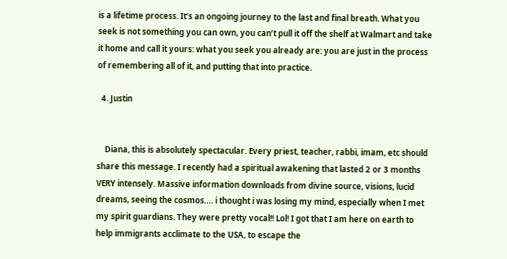is a lifetime process. It’s an ongoing journey to the last and final breath. What you seek is not something you can own, you can’t pull it off the shelf at Walmart and take it home and call it yours: what you seek you already are: you are just in the process of remembering all of it, and putting that into practice.

  4. Justin


    Diana, this is absolutely spectacular. Every priest, teacher, rabbi, imam, etc should share this message. I recently had a spiritual awakening that lasted 2 or 3 months VERY intensely. Massive information downloads from divine source, visions, lucid dreams, seeing the cosmos…. i thought i was losing my mind, especially when I met my spirit guardians. They were pretty vocal!! Lol! I got that I am here on earth to help immigrants acclimate to the USA, to escape the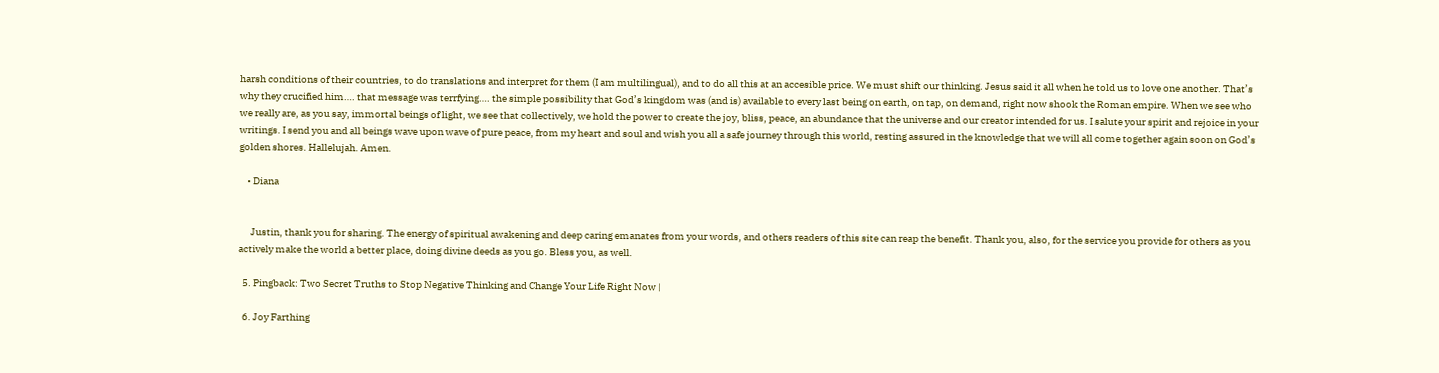harsh conditions of their countries, to do translations and interpret for them (I am multilingual), and to do all this at an accesible price. We must shift our thinking. Jesus said it all when he told us to love one another. That’s why they crucified him…. that message was terrfying…. the simple possibility that God’s kingdom was (and is) available to every last being on earth, on tap, on demand, right now shook the Roman empire. When we see who we really are, as you say, immortal beings of light, we see that collectively, we hold the power to create the joy, bliss, peace, an abundance that the universe and our creator intended for us. I salute your spirit and rejoice in your writings. I send you and all beings wave upon wave of pure peace, from my heart and soul and wish you all a safe journey through this world, resting assured in the knowledge that we will all come together again soon on God’s golden shores. Hallelujah. Amen.

    • Diana


      Justin, thank you for sharing. The energy of spiritual awakening and deep caring emanates from your words, and others readers of this site can reap the benefit. Thank you, also, for the service you provide for others as you actively make the world a better place, doing divine deeds as you go. Bless you, as well.

  5. Pingback: Two Secret Truths to Stop Negative Thinking and Change Your Life Right Now |

  6. Joy Farthing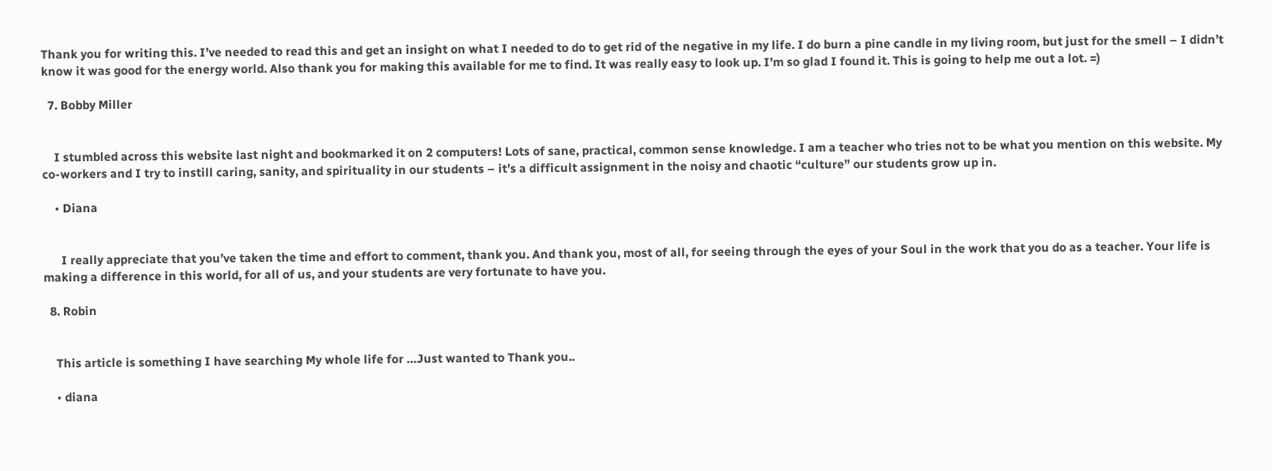Thank you for writing this. I’ve needed to read this and get an insight on what I needed to do to get rid of the negative in my life. I do burn a pine candle in my living room, but just for the smell – I didn’t know it was good for the energy world. Also thank you for making this available for me to find. It was really easy to look up. I’m so glad I found it. This is going to help me out a lot. =)

  7. Bobby Miller


    I stumbled across this website last night and bookmarked it on 2 computers! Lots of sane, practical, common sense knowledge. I am a teacher who tries not to be what you mention on this website. My co-workers and I try to instill caring, sanity, and spirituality in our students – it’s a difficult assignment in the noisy and chaotic “culture” our students grow up in.

    • Diana


      I really appreciate that you’ve taken the time and effort to comment, thank you. And thank you, most of all, for seeing through the eyes of your Soul in the work that you do as a teacher. Your life is making a difference in this world, for all of us, and your students are very fortunate to have you.

  8. Robin


    This article is something I have searching My whole life for …Just wanted to Thank you..

    • diana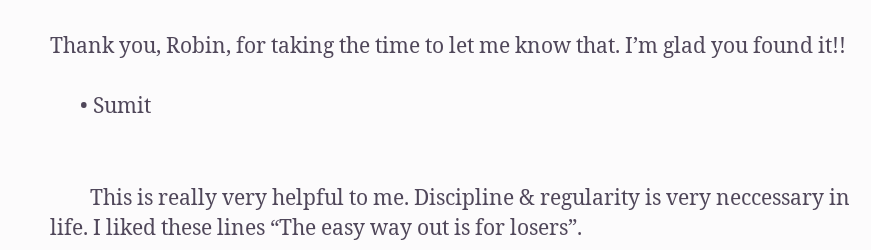Thank you, Robin, for taking the time to let me know that. I’m glad you found it!!

      • Sumit


        This is really very helpful to me. Discipline & regularity is very neccessary in life. I liked these lines “The easy way out is for losers”.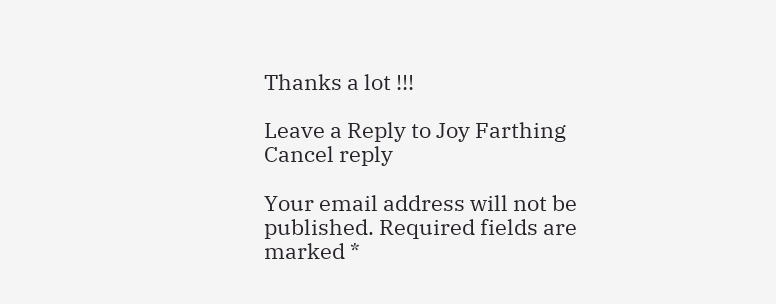Thanks a lot !!!

Leave a Reply to Joy Farthing Cancel reply

Your email address will not be published. Required fields are marked *